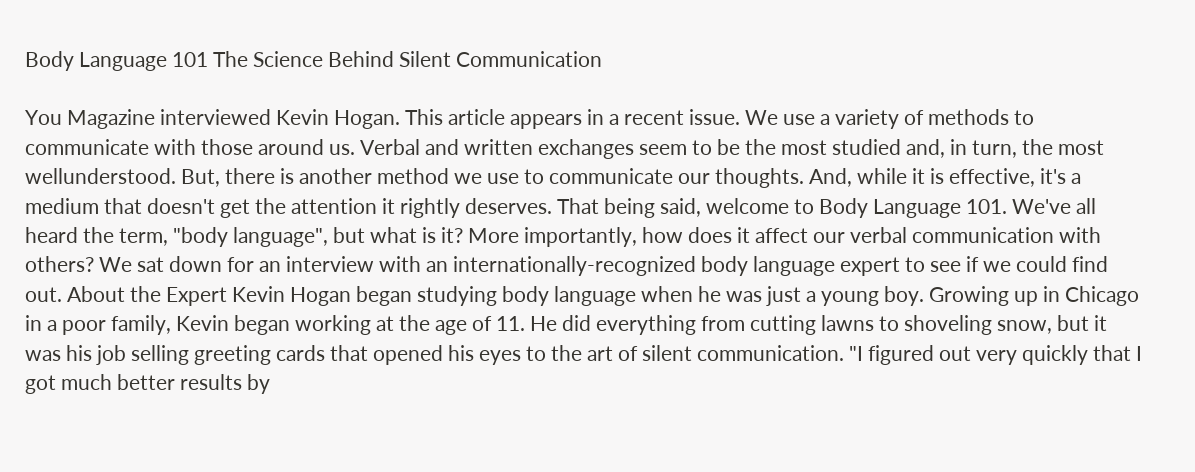Body Language 101 The Science Behind Silent Communication

You Magazine interviewed Kevin Hogan. This article appears in a recent issue. We use a variety of methods to communicate with those around us. Verbal and written exchanges seem to be the most studied and, in turn, the most wellunderstood. But, there is another method we use to communicate our thoughts. And, while it is effective, it's a medium that doesn't get the attention it rightly deserves. That being said, welcome to Body Language 101. We've all heard the term, "body language", but what is it? More importantly, how does it affect our verbal communication with others? We sat down for an interview with an internationally-recognized body language expert to see if we could find out. About the Expert Kevin Hogan began studying body language when he was just a young boy. Growing up in Chicago in a poor family, Kevin began working at the age of 11. He did everything from cutting lawns to shoveling snow, but it was his job selling greeting cards that opened his eyes to the art of silent communication. "I figured out very quickly that I got much better results by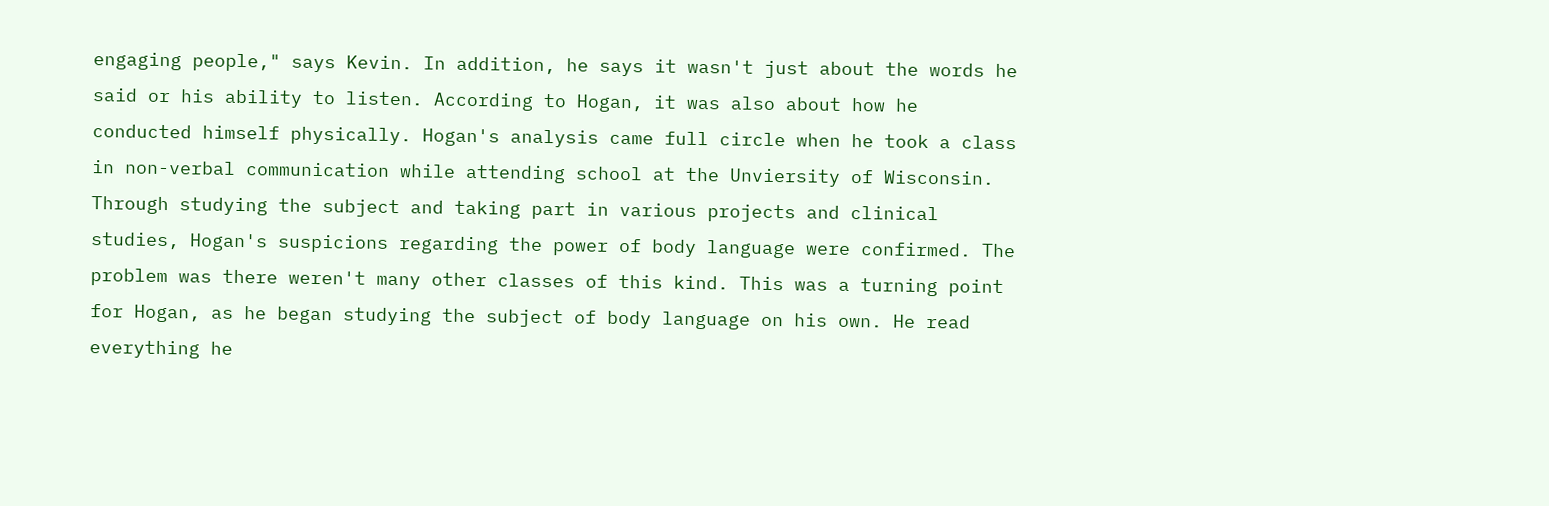engaging people," says Kevin. In addition, he says it wasn't just about the words he said or his ability to listen. According to Hogan, it was also about how he conducted himself physically. Hogan's analysis came full circle when he took a class in non-verbal communication while attending school at the Unviersity of Wisconsin. Through studying the subject and taking part in various projects and clinical studies, Hogan's suspicions regarding the power of body language were confirmed. The problem was there weren't many other classes of this kind. This was a turning point for Hogan, as he began studying the subject of body language on his own. He read everything he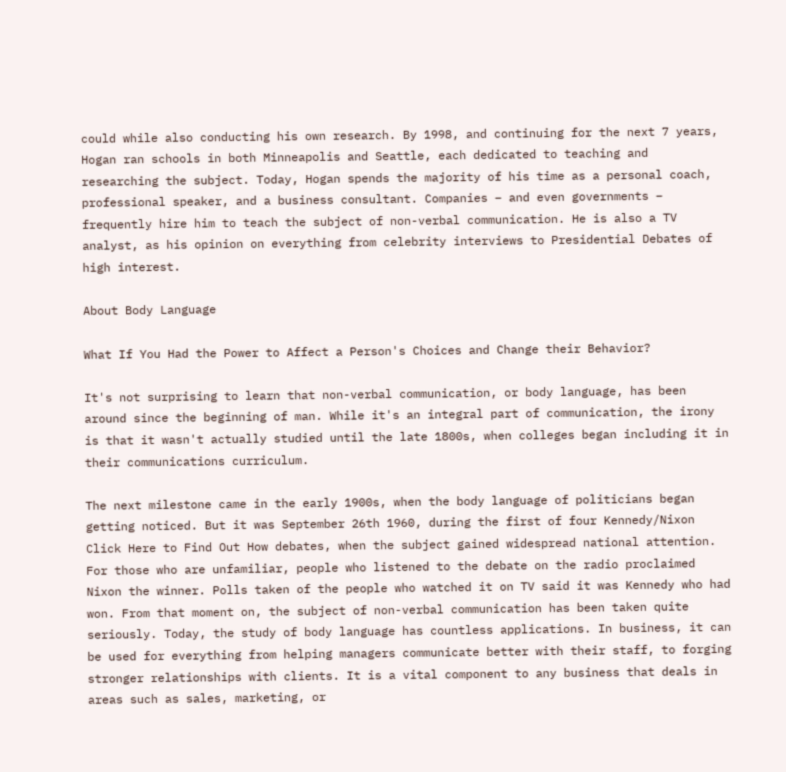could while also conducting his own research. By 1998, and continuing for the next 7 years, Hogan ran schools in both Minneapolis and Seattle, each dedicated to teaching and researching the subject. Today, Hogan spends the majority of his time as a personal coach, professional speaker, and a business consultant. Companies – and even governments – frequently hire him to teach the subject of non-verbal communication. He is also a TV analyst, as his opinion on everything from celebrity interviews to Presidential Debates of high interest.

About Body Language

What If You Had the Power to Affect a Person's Choices and Change their Behavior?

It's not surprising to learn that non-verbal communication, or body language, has been around since the beginning of man. While it's an integral part of communication, the irony is that it wasn't actually studied until the late 1800s, when colleges began including it in their communications curriculum.

The next milestone came in the early 1900s, when the body language of politicians began getting noticed. But it was September 26th 1960, during the first of four Kennedy/Nixon Click Here to Find Out How debates, when the subject gained widespread national attention. For those who are unfamiliar, people who listened to the debate on the radio proclaimed Nixon the winner. Polls taken of the people who watched it on TV said it was Kennedy who had won. From that moment on, the subject of non-verbal communication has been taken quite seriously. Today, the study of body language has countless applications. In business, it can be used for everything from helping managers communicate better with their staff, to forging stronger relationships with clients. It is a vital component to any business that deals in areas such as sales, marketing, or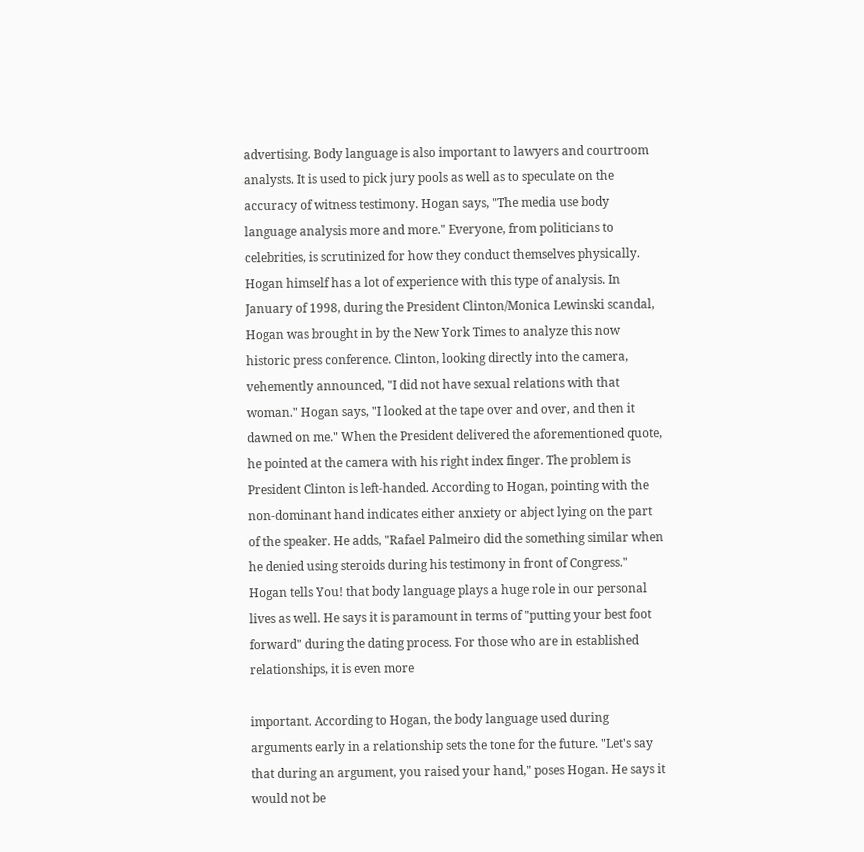advertising. Body language is also important to lawyers and courtroom analysts. It is used to pick jury pools as well as to speculate on the accuracy of witness testimony. Hogan says, "The media use body language analysis more and more." Everyone, from politicians to celebrities, is scrutinized for how they conduct themselves physically. Hogan himself has a lot of experience with this type of analysis. In January of 1998, during the President Clinton/Monica Lewinski scandal, Hogan was brought in by the New York Times to analyze this now historic press conference. Clinton, looking directly into the camera, vehemently announced, "I did not have sexual relations with that woman." Hogan says, "I looked at the tape over and over, and then it dawned on me." When the President delivered the aforementioned quote, he pointed at the camera with his right index finger. The problem is President Clinton is left-handed. According to Hogan, pointing with the non-dominant hand indicates either anxiety or abject lying on the part of the speaker. He adds, "Rafael Palmeiro did the something similar when he denied using steroids during his testimony in front of Congress." Hogan tells You! that body language plays a huge role in our personal lives as well. He says it is paramount in terms of "putting your best foot forward" during the dating process. For those who are in established relationships, it is even more

important. According to Hogan, the body language used during arguments early in a relationship sets the tone for the future. "Let's say that during an argument, you raised your hand," poses Hogan. He says it would not be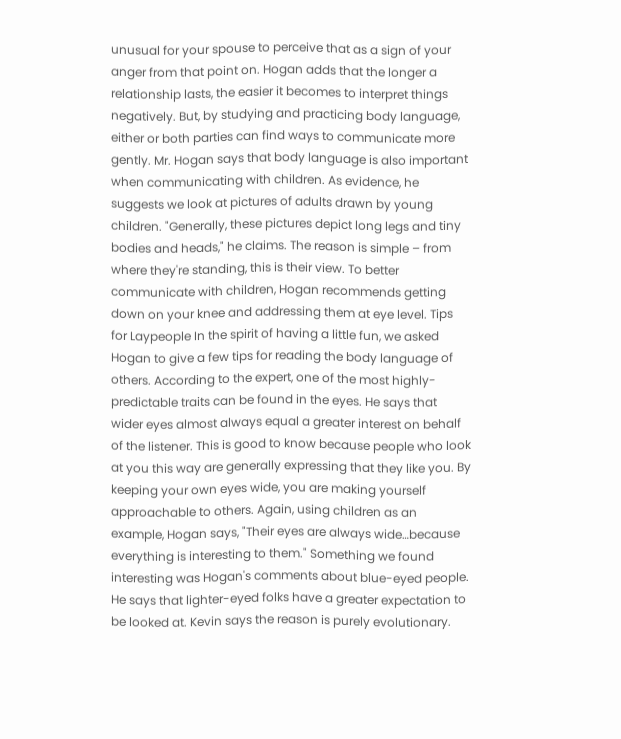unusual for your spouse to perceive that as a sign of your anger from that point on. Hogan adds that the longer a relationship lasts, the easier it becomes to interpret things negatively. But, by studying and practicing body language, either or both parties can find ways to communicate more gently. Mr. Hogan says that body language is also important when communicating with children. As evidence, he suggests we look at pictures of adults drawn by young children. "Generally, these pictures depict long legs and tiny bodies and heads," he claims. The reason is simple – from where they're standing, this is their view. To better communicate with children, Hogan recommends getting down on your knee and addressing them at eye level. Tips for Laypeople In the spirit of having a little fun, we asked Hogan to give a few tips for reading the body language of others. According to the expert, one of the most highly-predictable traits can be found in the eyes. He says that wider eyes almost always equal a greater interest on behalf of the listener. This is good to know because people who look at you this way are generally expressing that they like you. By keeping your own eyes wide, you are making yourself approachable to others. Again, using children as an example, Hogan says, "Their eyes are always wide…because everything is interesting to them." Something we found interesting was Hogan's comments about blue-eyed people. He says that lighter-eyed folks have a greater expectation to be looked at. Kevin says the reason is purely evolutionary.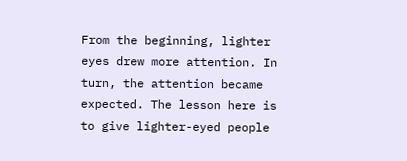From the beginning, lighter eyes drew more attention. In turn, the attention became expected. The lesson here is to give lighter-eyed people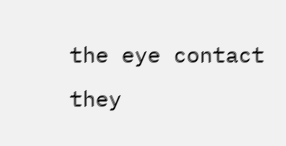the eye contact they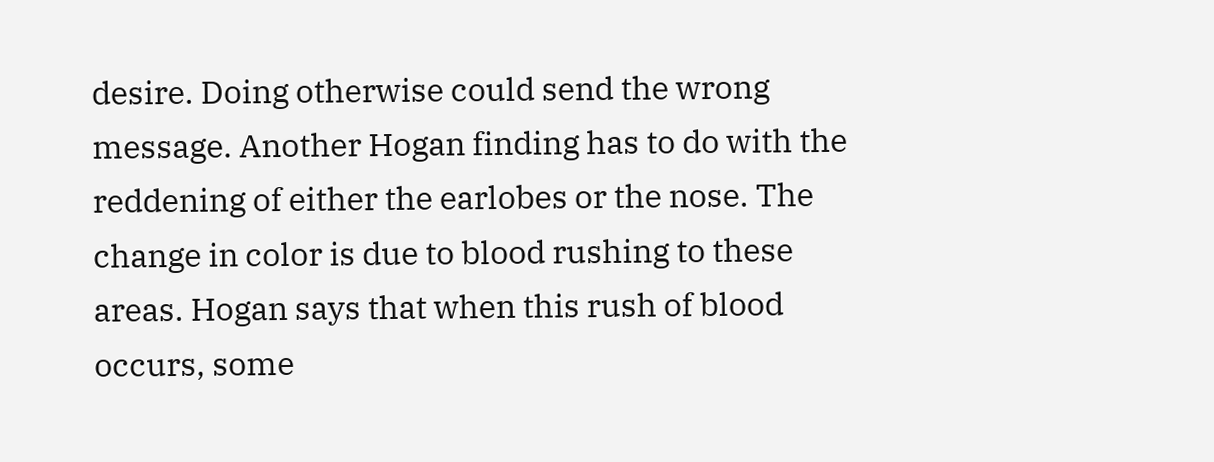desire. Doing otherwise could send the wrong message. Another Hogan finding has to do with the reddening of either the earlobes or the nose. The change in color is due to blood rushing to these areas. Hogan says that when this rush of blood occurs, some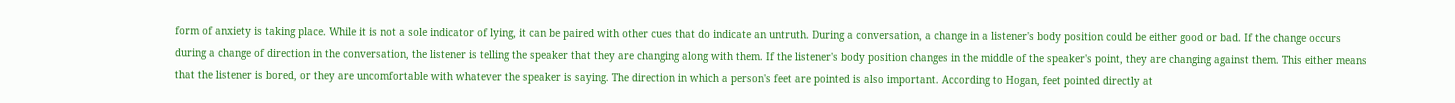form of anxiety is taking place. While it is not a sole indicator of lying, it can be paired with other cues that do indicate an untruth. During a conversation, a change in a listener's body position could be either good or bad. If the change occurs during a change of direction in the conversation, the listener is telling the speaker that they are changing along with them. If the listener's body position changes in the middle of the speaker's point, they are changing against them. This either means that the listener is bored, or they are uncomfortable with whatever the speaker is saying. The direction in which a person's feet are pointed is also important. According to Hogan, feet pointed directly at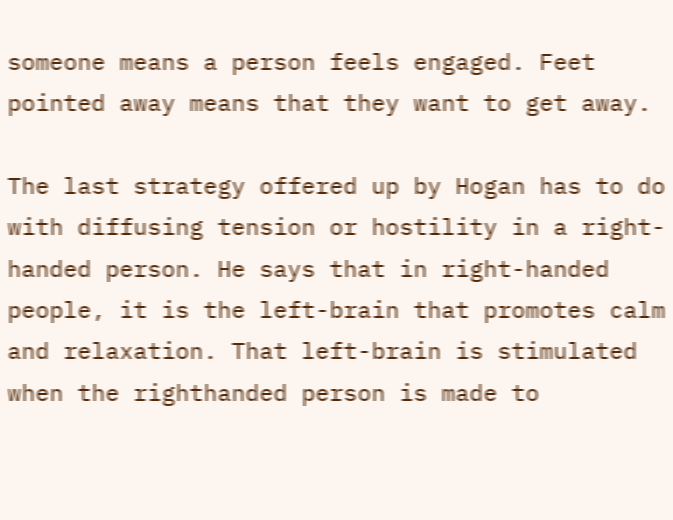someone means a person feels engaged. Feet pointed away means that they want to get away.

The last strategy offered up by Hogan has to do with diffusing tension or hostility in a right-handed person. He says that in right-handed people, it is the left-brain that promotes calm and relaxation. That left-brain is stimulated when the righthanded person is made to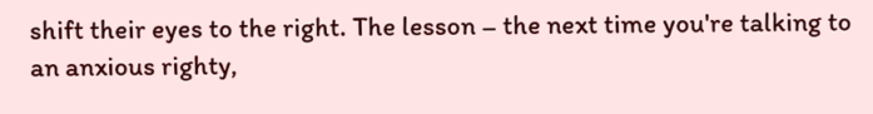shift their eyes to the right. The lesson – the next time you're talking to an anxious righty,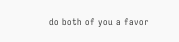do both of you a favor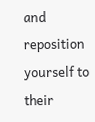and reposition yourself to their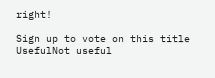right!

Sign up to vote on this title
UsefulNot useful